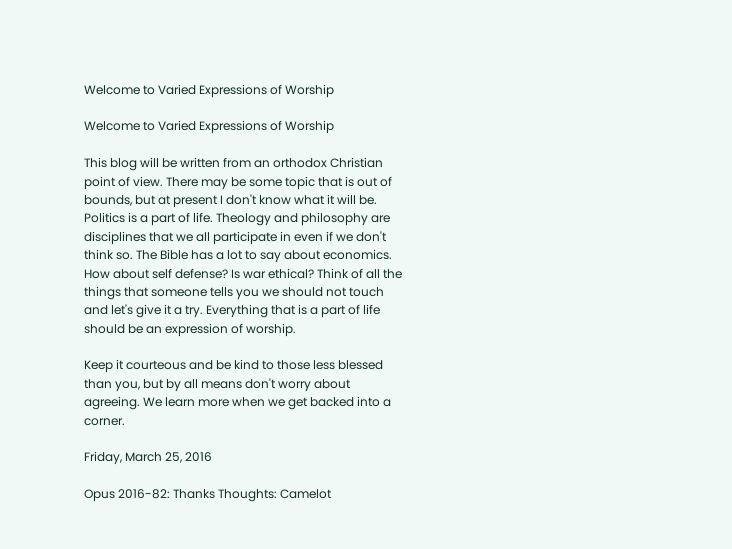Welcome to Varied Expressions of Worship

Welcome to Varied Expressions of Worship

This blog will be written from an orthodox Christian point of view. There may be some topic that is out of bounds, but at present I don't know what it will be. Politics is a part of life. Theology and philosophy are disciplines that we all participate in even if we don't think so. The Bible has a lot to say about economics. How about self defense? Is war ethical? Think of all the things that someone tells you we should not touch and let's give it a try. Everything that is a part of life should be an expression of worship.

Keep it courteous and be kind to those less blessed than you, but by all means don't worry about agreeing. We learn more when we get backed into a corner.

Friday, March 25, 2016

Opus 2016-82: Thanks Thoughts: Camelot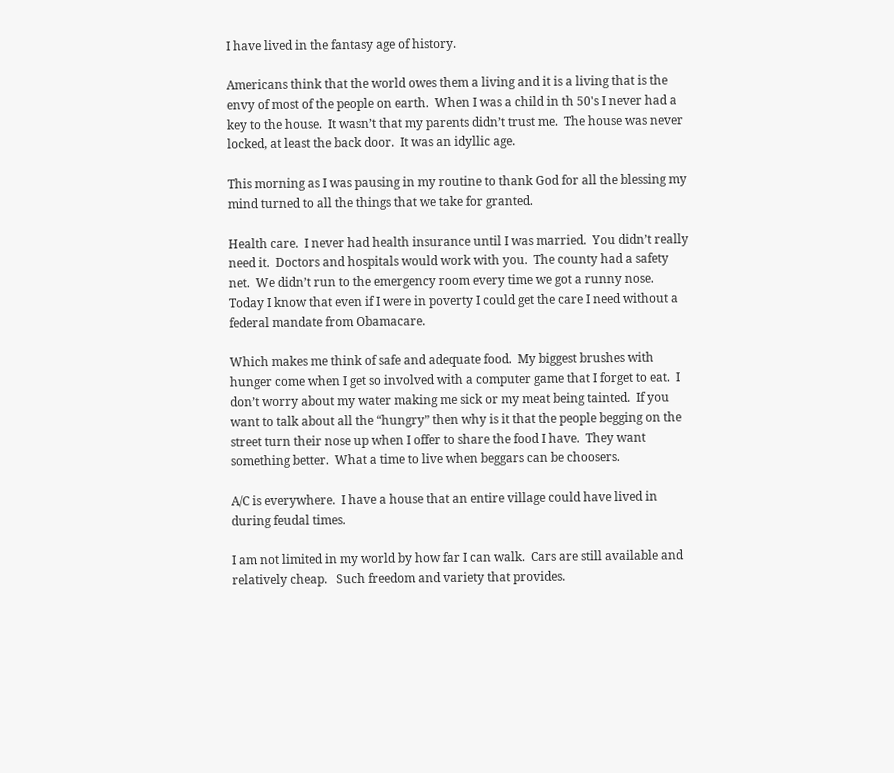I have lived in the fantasy age of history.

Americans think that the world owes them a living and it is a living that is the envy of most of the people on earth.  When I was a child in th 50's I never had a key to the house.  It wasn’t that my parents didn’t trust me.  The house was never locked, at least the back door.  It was an idyllic age.

This morning as I was pausing in my routine to thank God for all the blessing my mind turned to all the things that we take for granted.

Health care.  I never had health insurance until I was married.  You didn’t really need it.  Doctors and hospitals would work with you.  The county had a safety net.  We didn’t run to the emergency room every time we got a runny nose.  Today I know that even if I were in poverty I could get the care I need without a federal mandate from Obamacare.

Which makes me think of safe and adequate food.  My biggest brushes with hunger come when I get so involved with a computer game that I forget to eat.  I don’t worry about my water making me sick or my meat being tainted.  If you want to talk about all the “hungry” then why is it that the people begging on the street turn their nose up when I offer to share the food I have.  They want something better.  What a time to live when beggars can be choosers.

A/C is everywhere.  I have a house that an entire village could have lived in during feudal times.

I am not limited in my world by how far I can walk.  Cars are still available and relatively cheap.   Such freedom and variety that provides.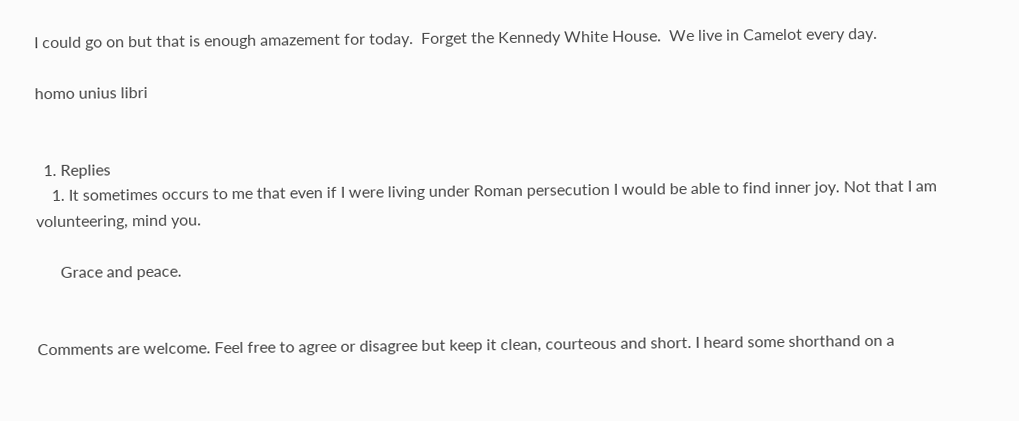I could go on but that is enough amazement for today.  Forget the Kennedy White House.  We live in Camelot every day.

homo unius libri


  1. Replies
    1. It sometimes occurs to me that even if I were living under Roman persecution I would be able to find inner joy. Not that I am volunteering, mind you.

      Grace and peace.


Comments are welcome. Feel free to agree or disagree but keep it clean, courteous and short. I heard some shorthand on a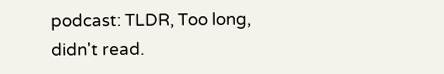podcast: TLDR, Too long, didn't read.